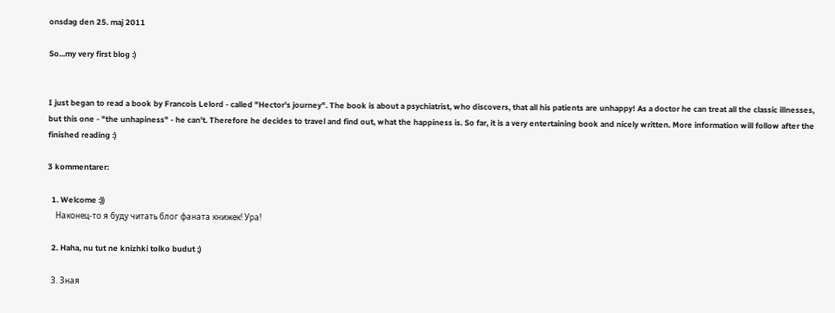onsdag den 25. maj 2011

So...my very first blog :)


I just began to read a book by Francois Lelord - called "Hector's journey". The book is about a psychiatrist, who discovers, that all his patients are unhappy! As a doctor he can treat all the classic illnesses, but this one - "the unhapiness" - he can't. Therefore he decides to travel and find out, what the happiness is. So far, it is a very entertaining book and nicely written. More information will follow after the finished reading :)

3 kommentarer:

  1. Welcome :))
    Наконец-то я буду читать блог фаната книжек! Ура!

  2. Haha, nu tut ne knizhki tolko budut ;)

  3. Зная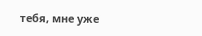тебя, мне уже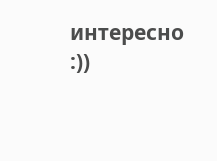интересно :))